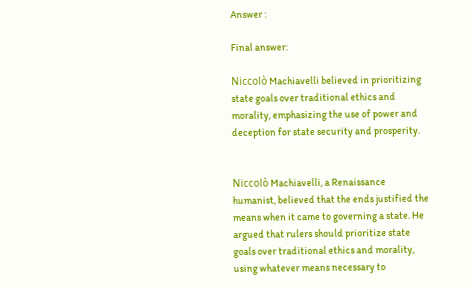Answer :

Final answer:

Niccolò Machiavelli believed in prioritizing state goals over traditional ethics and morality, emphasizing the use of power and deception for state security and prosperity.


Niccolò Machiavelli, a Renaissance humanist, believed that the ends justified the means when it came to governing a state. He argued that rulers should prioritize state goals over traditional ethics and morality, using whatever means necessary to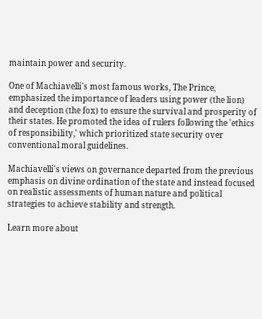maintain power and security.

One of Machiavelli's most famous works, The Prince, emphasized the importance of leaders using power (the lion) and deception (the fox) to ensure the survival and prosperity of their states. He promoted the idea of rulers following the 'ethics of responsibility,' which prioritized state security over conventional moral guidelines.

Machiavelli's views on governance departed from the previous emphasis on divine ordination of the state and instead focused on realistic assessments of human nature and political strategies to achieve stability and strength.

Learn more about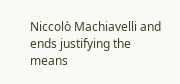Niccolò Machiavelli and ends justifying the means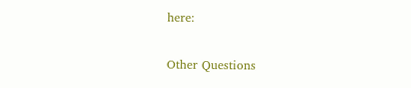here:

Other Questions